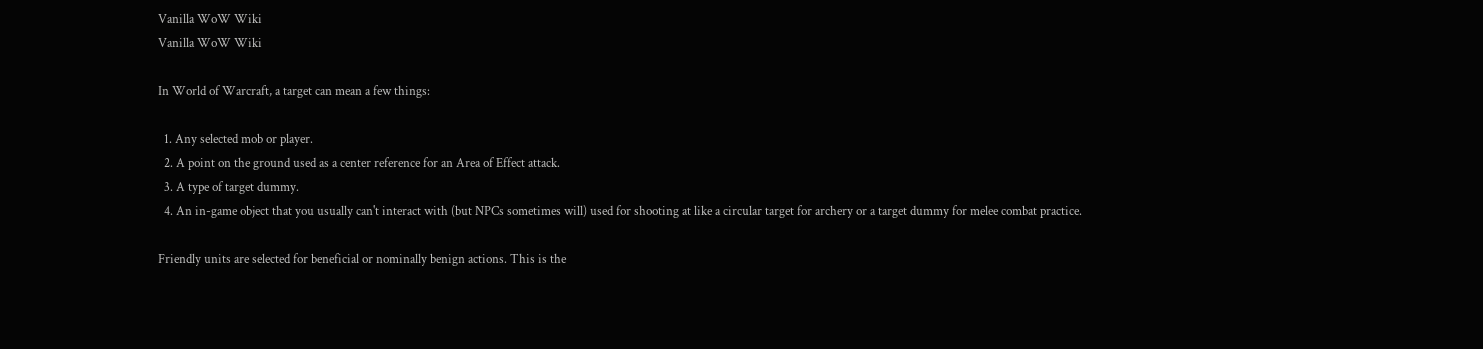Vanilla WoW Wiki
Vanilla WoW Wiki

In World of Warcraft, a target can mean a few things:

  1. Any selected mob or player.
  2. A point on the ground used as a center reference for an Area of Effect attack.
  3. A type of target dummy.
  4. An in-game object that you usually can't interact with (but NPCs sometimes will) used for shooting at like a circular target for archery or a target dummy for melee combat practice.

Friendly units are selected for beneficial or nominally benign actions. This is the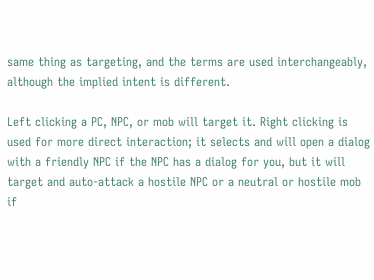same thing as targeting, and the terms are used interchangeably, although the implied intent is different.

Left clicking a PC, NPC, or mob will target it. Right clicking is used for more direct interaction; it selects and will open a dialog with a friendly NPC if the NPC has a dialog for you, but it will target and auto-attack a hostile NPC or a neutral or hostile mob if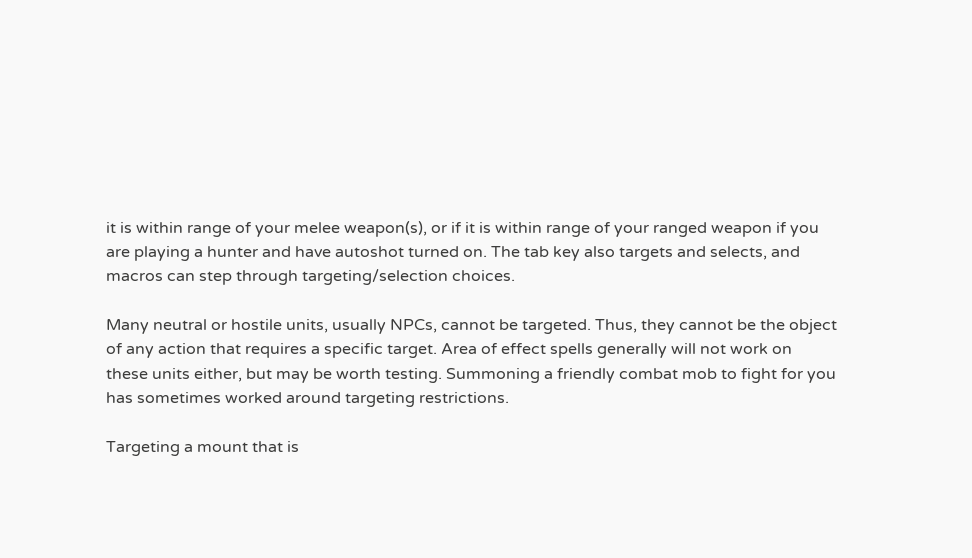it is within range of your melee weapon(s), or if it is within range of your ranged weapon if you are playing a hunter and have autoshot turned on. The tab key also targets and selects, and macros can step through targeting/selection choices.

Many neutral or hostile units, usually NPCs, cannot be targeted. Thus, they cannot be the object of any action that requires a specific target. Area of effect spells generally will not work on these units either, but may be worth testing. Summoning a friendly combat mob to fight for you has sometimes worked around targeting restrictions.

Targeting a mount that is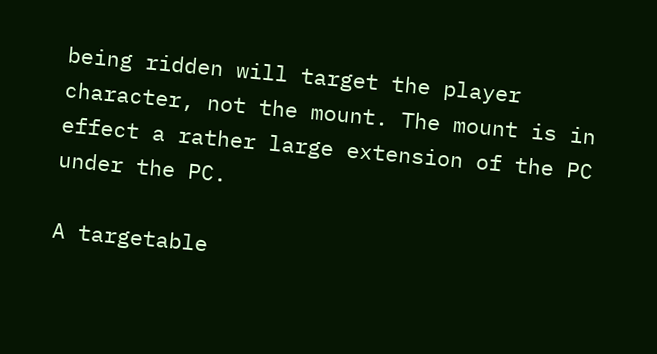being ridden will target the player character, not the mount. The mount is in effect a rather large extension of the PC under the PC.

A targetable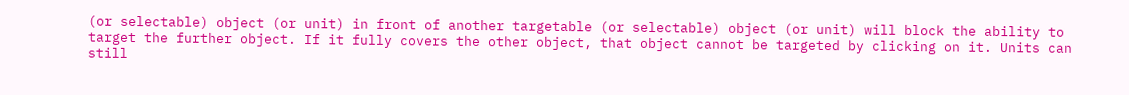(or selectable) object (or unit) in front of another targetable (or selectable) object (or unit) will block the ability to target the further object. If it fully covers the other object, that object cannot be targeted by clicking on it. Units can still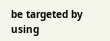be targeted by using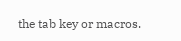the tab key or macros.